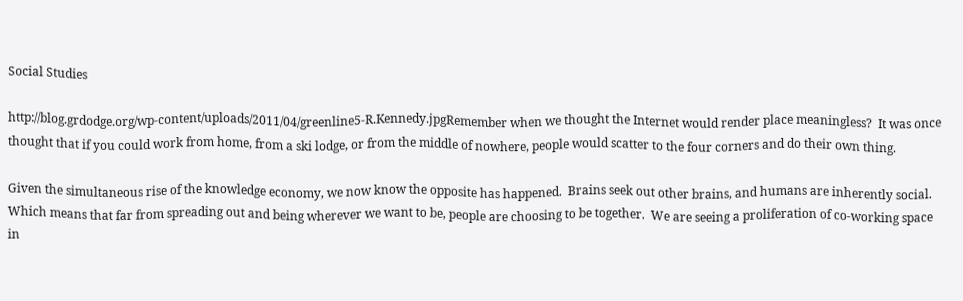Social Studies

http://blog.grdodge.org/wp-content/uploads/2011/04/greenline5-R.Kennedy.jpgRemember when we thought the Internet would render place meaningless?  It was once thought that if you could work from home, from a ski lodge, or from the middle of nowhere, people would scatter to the four corners and do their own thing.

Given the simultaneous rise of the knowledge economy, we now know the opposite has happened.  Brains seek out other brains, and humans are inherently social.  Which means that far from spreading out and being wherever we want to be, people are choosing to be together.  We are seeing a proliferation of co-working space in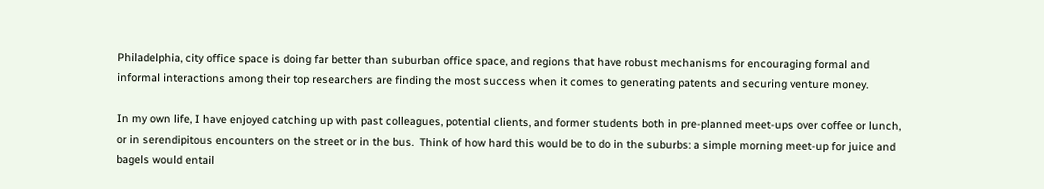Philadelphia, city office space is doing far better than suburban office space, and regions that have robust mechanisms for encouraging formal and informal interactions among their top researchers are finding the most success when it comes to generating patents and securing venture money.

In my own life, I have enjoyed catching up with past colleagues, potential clients, and former students both in pre-planned meet-ups over coffee or lunch, or in serendipitous encounters on the street or in the bus.  Think of how hard this would be to do in the suburbs: a simple morning meet-up for juice and bagels would entail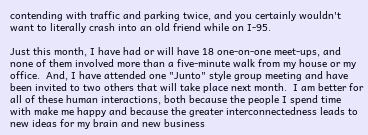contending with traffic and parking twice, and you certainly wouldn't want to literally crash into an old friend while on I-95.

Just this month, I have had or will have 18 one-on-one meet-ups, and none of them involved more than a five-minute walk from my house or my office.  And, I have attended one "Junto" style group meeting and have been invited to two others that will take place next month.  I am better for all of these human interactions, both because the people I spend time with make me happy and because the greater interconnectedness leads to new ideas for my brain and new business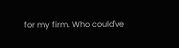for my firm. Who could've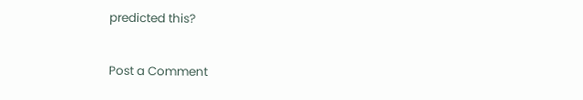predicted this?

Post a Comment